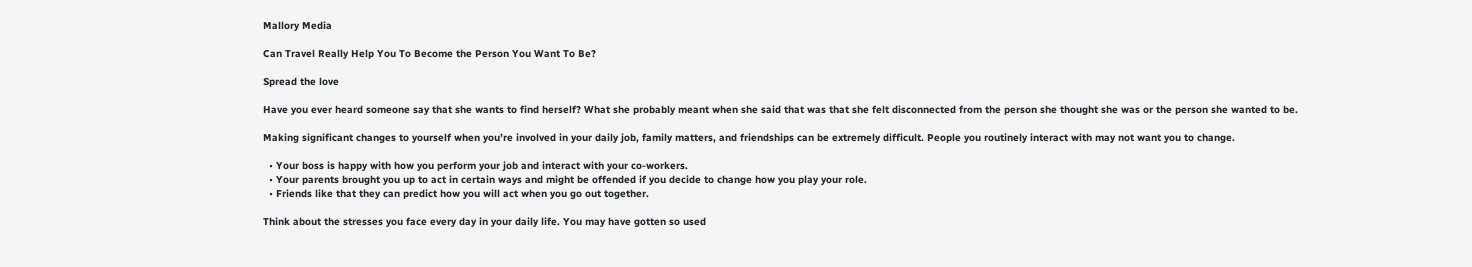Mallory Media

Can Travel Really Help You To Become the Person You Want To Be?

Spread the love

Have you ever heard someone say that she wants to find herself? What she probably meant when she said that was that she felt disconnected from the person she thought she was or the person she wanted to be.

Making significant changes to yourself when you’re involved in your daily job, family matters, and friendships can be extremely difficult. People you routinely interact with may not want you to change.

  • Your boss is happy with how you perform your job and interact with your co-workers.
  • Your parents brought you up to act in certain ways and might be offended if you decide to change how you play your role.
  • Friends like that they can predict how you will act when you go out together.

Think about the stresses you face every day in your daily life. You may have gotten so used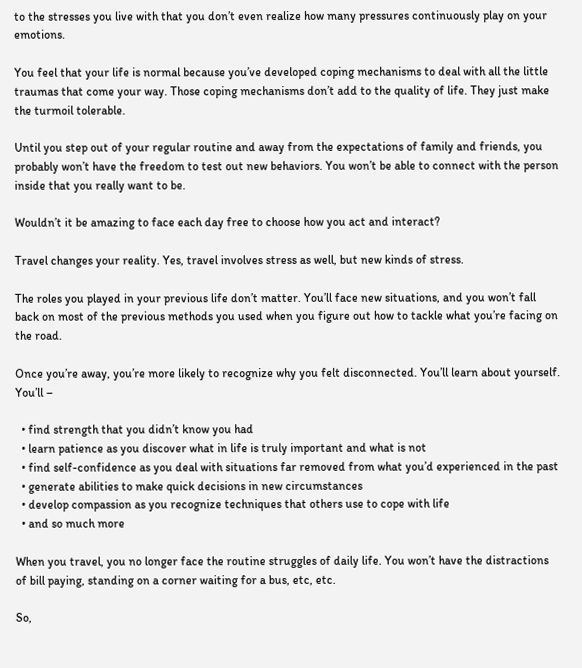to the stresses you live with that you don’t even realize how many pressures continuously play on your emotions.

You feel that your life is normal because you’ve developed coping mechanisms to deal with all the little traumas that come your way. Those coping mechanisms don’t add to the quality of life. They just make the turmoil tolerable.

Until you step out of your regular routine and away from the expectations of family and friends, you probably won’t have the freedom to test out new behaviors. You won’t be able to connect with the person inside that you really want to be.

Wouldn’t it be amazing to face each day free to choose how you act and interact?

Travel changes your reality. Yes, travel involves stress as well, but new kinds of stress.

The roles you played in your previous life don’t matter. You’ll face new situations, and you won’t fall back on most of the previous methods you used when you figure out how to tackle what you’re facing on the road.

Once you’re away, you’re more likely to recognize why you felt disconnected. You’ll learn about yourself. You’ll –

  • find strength that you didn’t know you had
  • learn patience as you discover what in life is truly important and what is not
  • find self-confidence as you deal with situations far removed from what you’d experienced in the past
  • generate abilities to make quick decisions in new circumstances
  • develop compassion as you recognize techniques that others use to cope with life
  • and so much more

When you travel, you no longer face the routine struggles of daily life. You won’t have the distractions of bill paying, standing on a corner waiting for a bus, etc, etc.

So,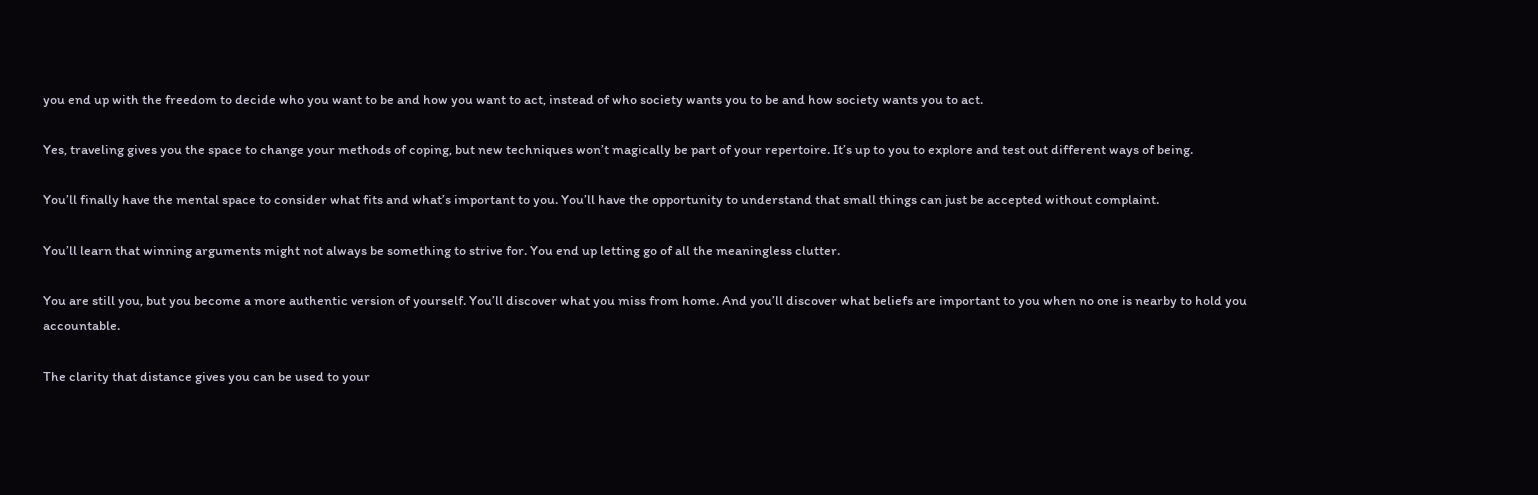you end up with the freedom to decide who you want to be and how you want to act, instead of who society wants you to be and how society wants you to act.

Yes, traveling gives you the space to change your methods of coping, but new techniques won’t magically be part of your repertoire. It’s up to you to explore and test out different ways of being.

You’ll finally have the mental space to consider what fits and what’s important to you. You’ll have the opportunity to understand that small things can just be accepted without complaint.

You’ll learn that winning arguments might not always be something to strive for. You end up letting go of all the meaningless clutter.

You are still you, but you become a more authentic version of yourself. You’ll discover what you miss from home. And you’ll discover what beliefs are important to you when no one is nearby to hold you accountable.

The clarity that distance gives you can be used to your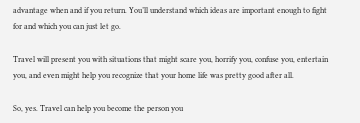advantage when and if you return. You’ll understand which ideas are important enough to fight for and which you can just let go.

Travel will present you with situations that might scare you, horrify you, confuse you, entertain you, and even might help you recognize that your home life was pretty good after all.

So, yes. Travel can help you become the person you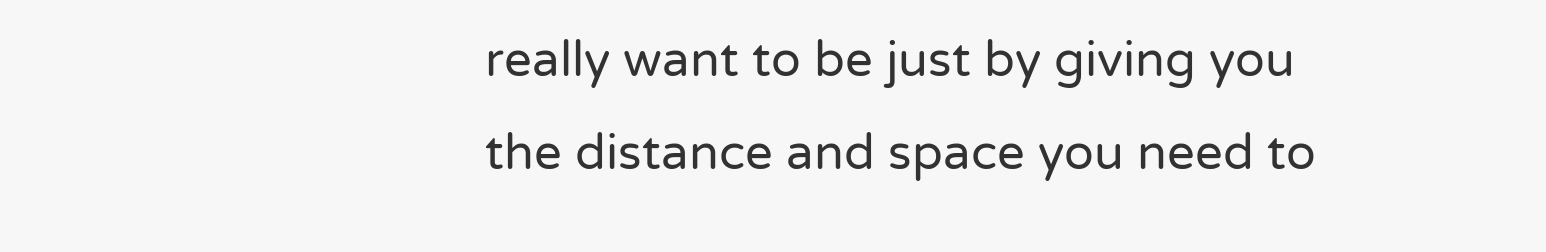really want to be just by giving you the distance and space you need to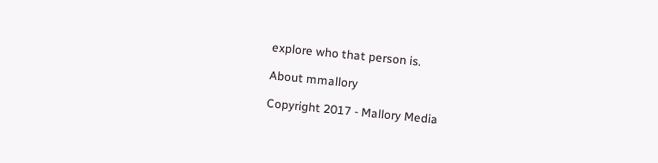explore who that person is.

About mmallory

Copyright 2017 - Mallory Media